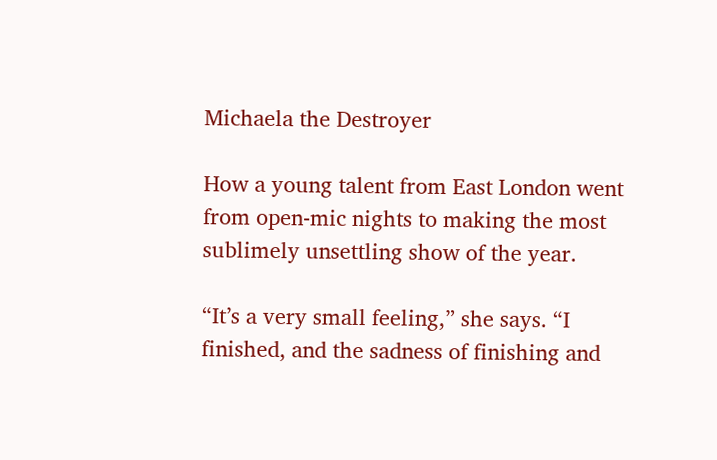Michaela the Destroyer

How a young talent from East London went from open-mic nights to making the most sublimely unsettling show of the year.

“It’s a very small feeling,” she says. “I finished, and the sadness of finishing and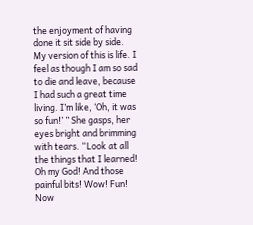the enjoyment of having done it sit side by side. My version of this is life. I feel as though I am so sad to die and leave, because I had such a great time living. I’m like, ‘Oh, it was so fun!’ ” She gasps, her eyes bright and brimming with tears. “Look at all the things that I learned! Oh my God! And those painful bits! Wow! Fun! Now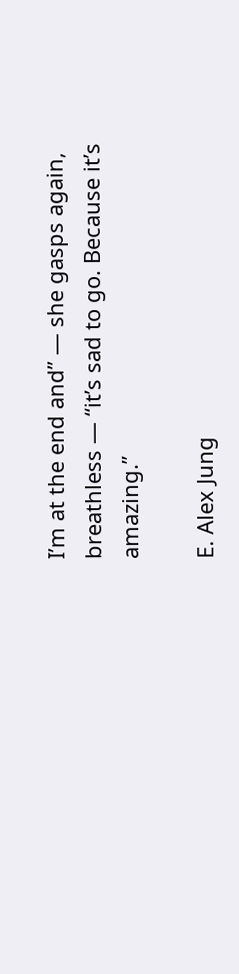I’m at the end and” — she gasps again, breathless — “it’s sad to go. Because it’s amazing.”

E. Alex Jung